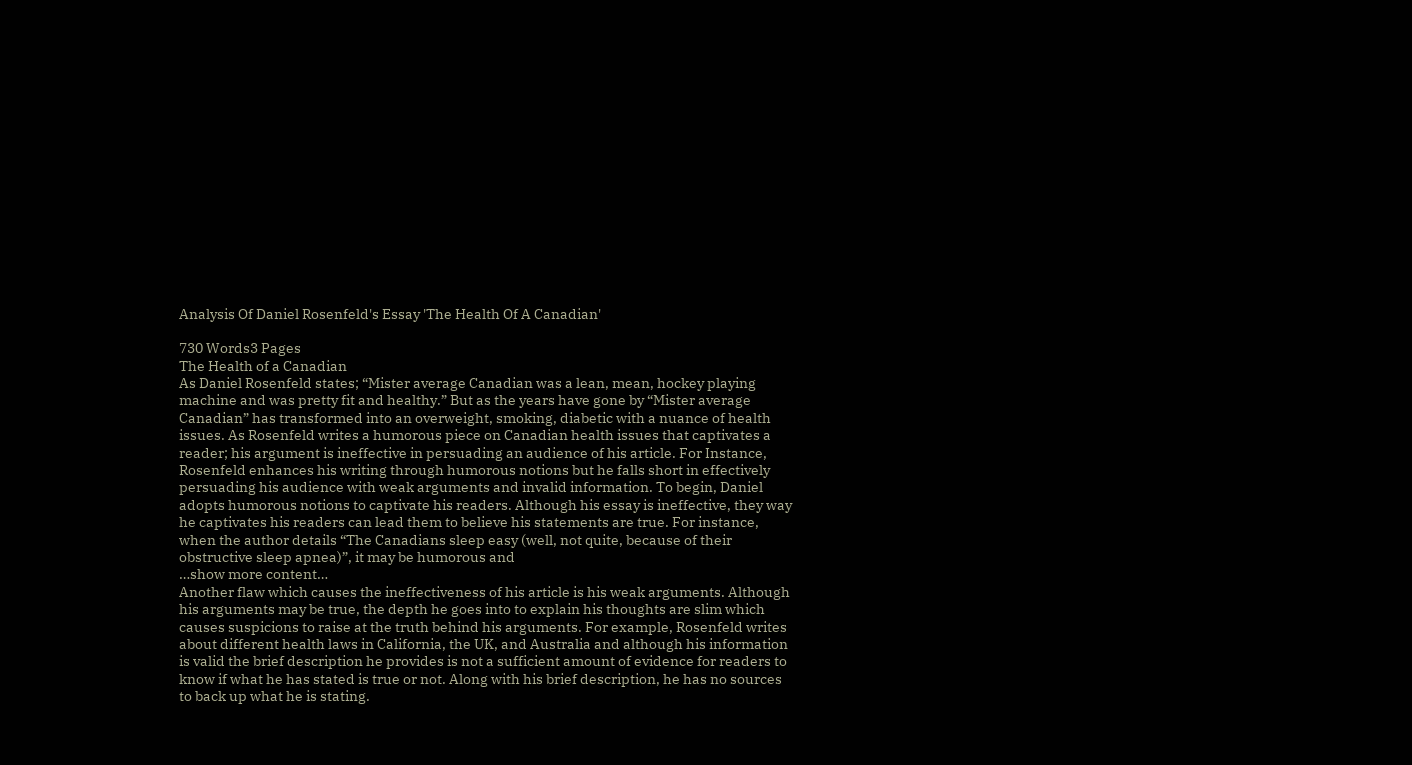Analysis Of Daniel Rosenfeld's Essay 'The Health Of A Canadian'

730 Words3 Pages
The Health of a Canadian
As Daniel Rosenfeld states; “Mister average Canadian was a lean, mean, hockey playing machine and was pretty fit and healthy.” But as the years have gone by “Mister average Canadian” has transformed into an overweight, smoking, diabetic with a nuance of health issues. As Rosenfeld writes a humorous piece on Canadian health issues that captivates a reader; his argument is ineffective in persuading an audience of his article. For Instance, Rosenfeld enhances his writing through humorous notions but he falls short in effectively persuading his audience with weak arguments and invalid information. To begin, Daniel adopts humorous notions to captivate his readers. Although his essay is ineffective, they way he captivates his readers can lead them to believe his statements are true. For instance, when the author details “The Canadians sleep easy (well, not quite, because of their obstructive sleep apnea)”, it may be humorous and
…show more content…
Another flaw which causes the ineffectiveness of his article is his weak arguments. Although his arguments may be true, the depth he goes into to explain his thoughts are slim which causes suspicions to raise at the truth behind his arguments. For example, Rosenfeld writes about different health laws in California, the UK, and Australia and although his information is valid the brief description he provides is not a sufficient amount of evidence for readers to know if what he has stated is true or not. Along with his brief description, he has no sources to back up what he is stating.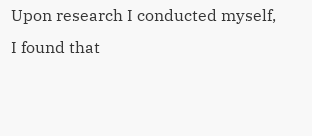Upon research I conducted myself, I found that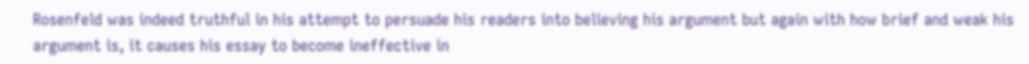Rosenfeld was indeed truthful in his attempt to persuade his readers into believing his argument but again with how brief and weak his argument is, it causes his essay to become ineffective in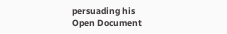persuading his
Open Document